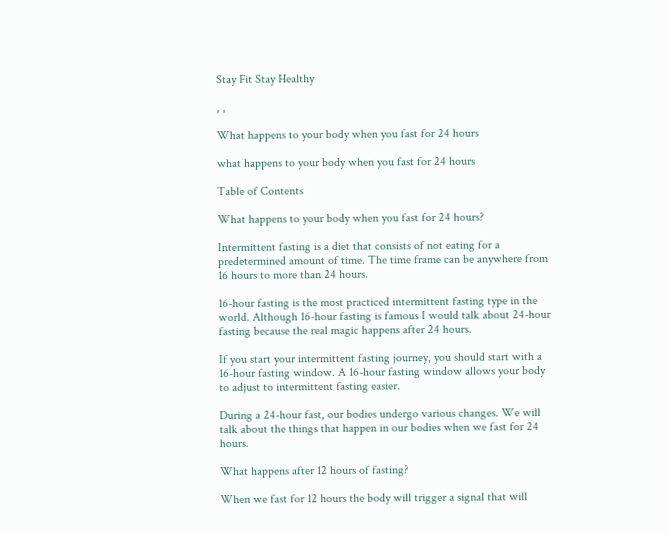Stay Fit Stay Healthy

, ,

What happens to your body when you fast for 24 hours

what happens to your body when you fast for 24 hours

Table of Contents

What happens to your body when you fast for 24 hours?

Intermittent fasting is a diet that consists of not eating for a predetermined amount of time. The time frame can be anywhere from 16 hours to more than 24 hours.

16-hour fasting is the most practiced intermittent fasting type in the world. Although 16-hour fasting is famous I would talk about 24-hour fasting because the real magic happens after 24 hours.

If you start your intermittent fasting journey, you should start with a 16-hour fasting window. A 16-hour fasting window allows your body to adjust to intermittent fasting easier.

During a 24-hour fast, our bodies undergo various changes. We will talk about the things that happen in our bodies when we fast for 24 hours.

What happens after 12 hours of fasting?

When we fast for 12 hours the body will trigger a signal that will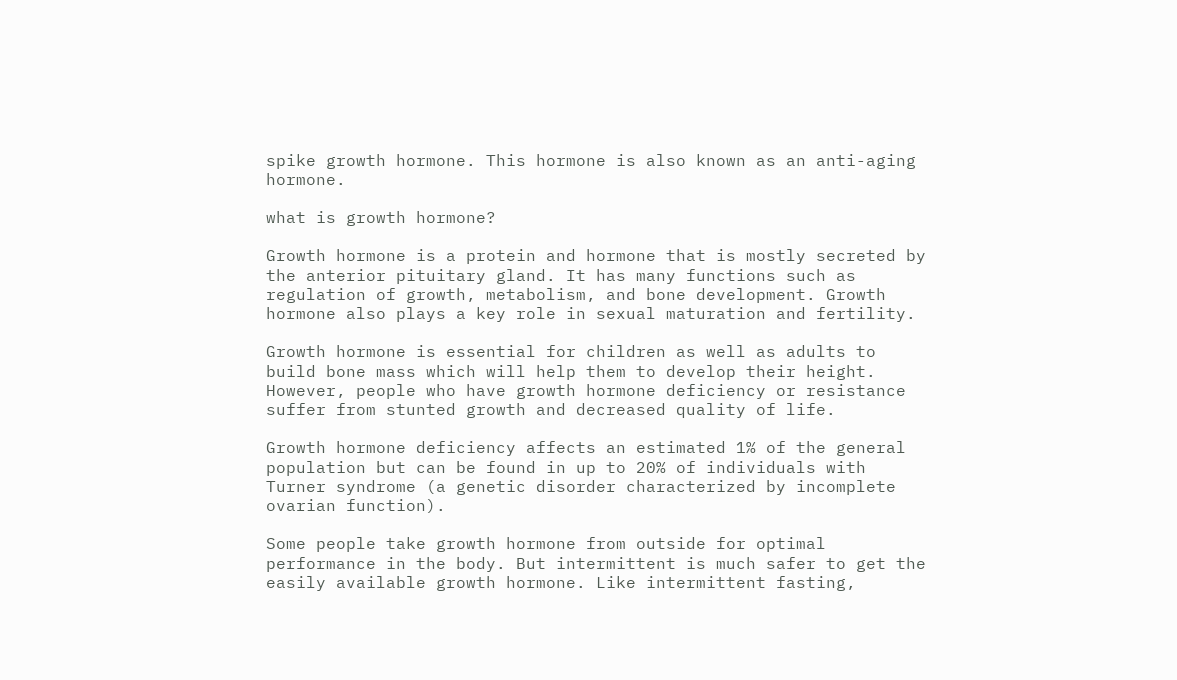spike growth hormone. This hormone is also known as an anti-aging hormone.

what is growth hormone?

Growth hormone is a protein and hormone that is mostly secreted by the anterior pituitary gland. It has many functions such as regulation of growth, metabolism, and bone development. Growth hormone also plays a key role in sexual maturation and fertility.

Growth hormone is essential for children as well as adults to build bone mass which will help them to develop their height. However, people who have growth hormone deficiency or resistance suffer from stunted growth and decreased quality of life.

Growth hormone deficiency affects an estimated 1% of the general population but can be found in up to 20% of individuals with Turner syndrome (a genetic disorder characterized by incomplete ovarian function).

Some people take growth hormone from outside for optimal performance in the body. But intermittent is much safer to get the easily available growth hormone. Like intermittent fasting,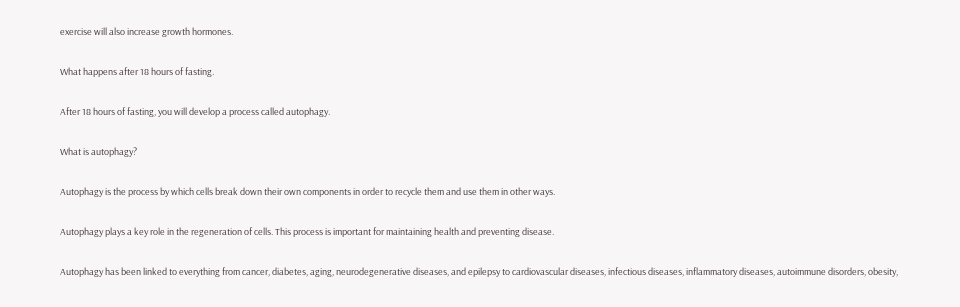exercise will also increase growth hormones.

What happens after 18 hours of fasting.

After 18 hours of fasting, you will develop a process called autophagy.

What is autophagy?

Autophagy is the process by which cells break down their own components in order to recycle them and use them in other ways.

Autophagy plays a key role in the regeneration of cells. This process is important for maintaining health and preventing disease.

Autophagy has been linked to everything from cancer, diabetes, aging, neurodegenerative diseases, and epilepsy to cardiovascular diseases, infectious diseases, inflammatory diseases, autoimmune disorders, obesity,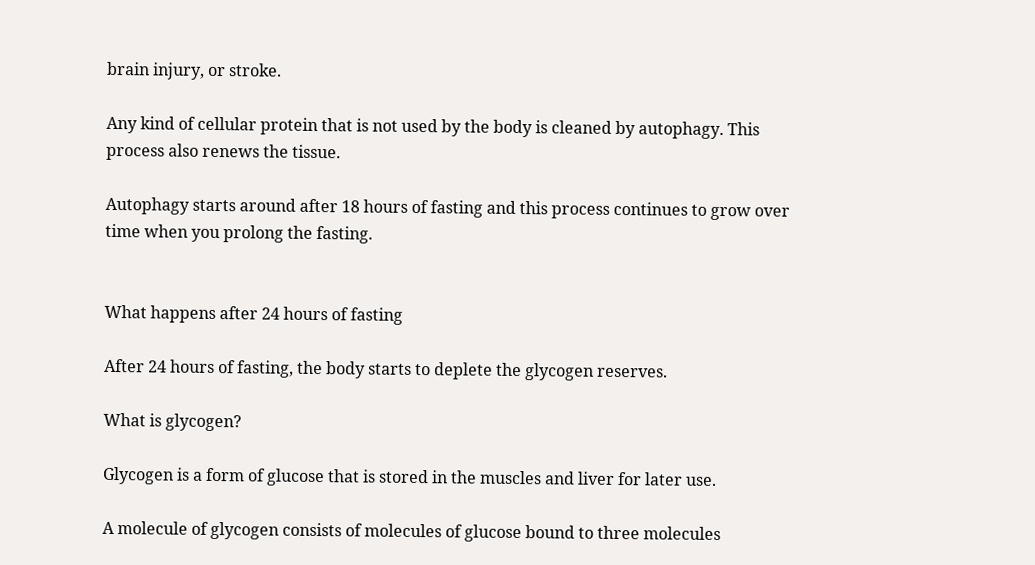brain injury, or stroke.

Any kind of cellular protein that is not used by the body is cleaned by autophagy. This process also renews the tissue.

Autophagy starts around after 18 hours of fasting and this process continues to grow over time when you prolong the fasting.


What happens after 24 hours of fasting

After 24 hours of fasting, the body starts to deplete the glycogen reserves.

What is glycogen?

Glycogen is a form of glucose that is stored in the muscles and liver for later use.

A molecule of glycogen consists of molecules of glucose bound to three molecules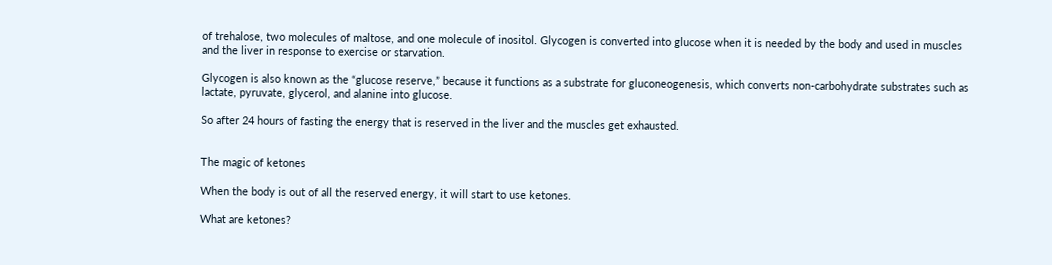of trehalose, two molecules of maltose, and one molecule of inositol. Glycogen is converted into glucose when it is needed by the body and used in muscles and the liver in response to exercise or starvation.

Glycogen is also known as the “glucose reserve,” because it functions as a substrate for gluconeogenesis, which converts non-carbohydrate substrates such as lactate, pyruvate, glycerol, and alanine into glucose.

So after 24 hours of fasting the energy that is reserved in the liver and the muscles get exhausted.


The magic of ketones

When the body is out of all the reserved energy, it will start to use ketones.

What are ketones?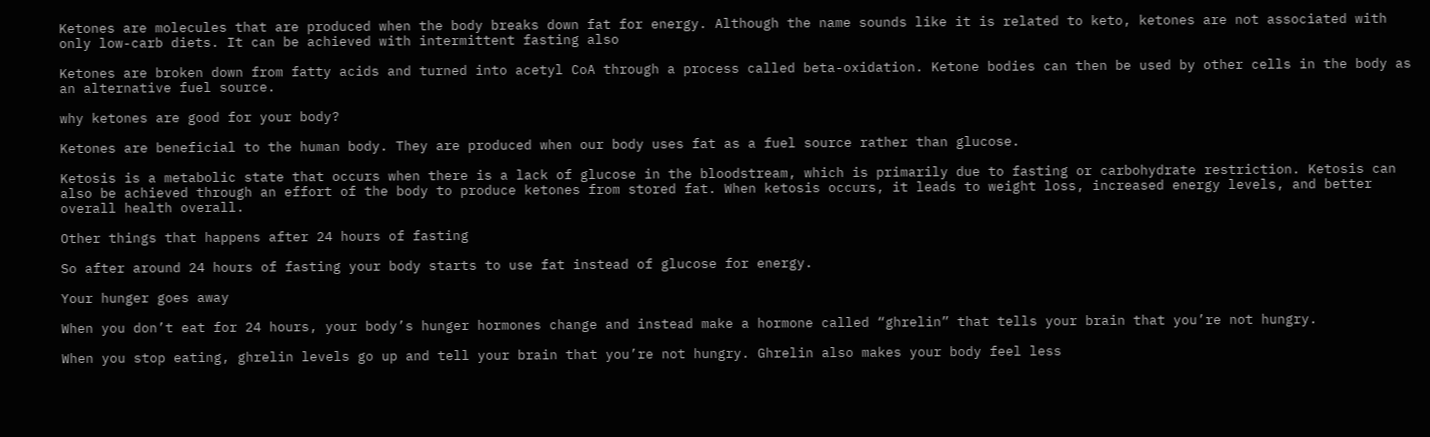Ketones are molecules that are produced when the body breaks down fat for energy. Although the name sounds like it is related to keto, ketones are not associated with only low-carb diets. It can be achieved with intermittent fasting also

Ketones are broken down from fatty acids and turned into acetyl CoA through a process called beta-oxidation. Ketone bodies can then be used by other cells in the body as an alternative fuel source.

why ketones are good for your body?

Ketones are beneficial to the human body. They are produced when our body uses fat as a fuel source rather than glucose.

Ketosis is a metabolic state that occurs when there is a lack of glucose in the bloodstream, which is primarily due to fasting or carbohydrate restriction. Ketosis can also be achieved through an effort of the body to produce ketones from stored fat. When ketosis occurs, it leads to weight loss, increased energy levels, and better overall health overall.

Other things that happens after 24 hours of fasting

So after around 24 hours of fasting your body starts to use fat instead of glucose for energy.

Your hunger goes away

When you don’t eat for 24 hours, your body’s hunger hormones change and instead make a hormone called “ghrelin” that tells your brain that you’re not hungry.

When you stop eating, ghrelin levels go up and tell your brain that you’re not hungry. Ghrelin also makes your body feel less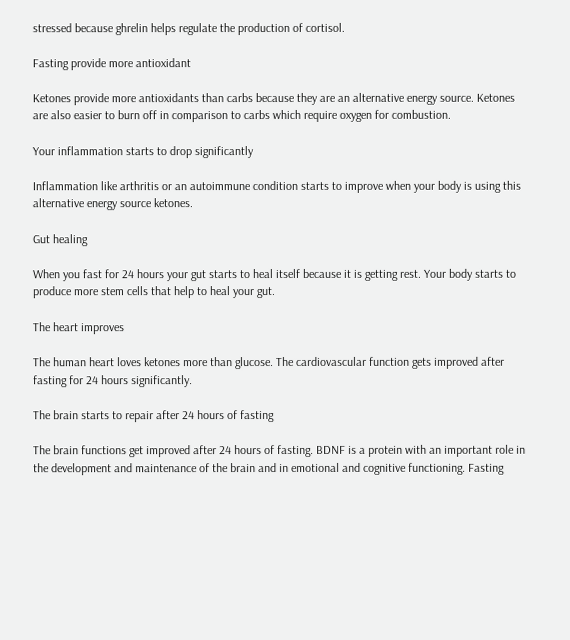stressed because ghrelin helps regulate the production of cortisol.

Fasting provide more antioxidant

Ketones provide more antioxidants than carbs because they are an alternative energy source. Ketones are also easier to burn off in comparison to carbs which require oxygen for combustion.

Your inflammation starts to drop significantly

Inflammation like arthritis or an autoimmune condition starts to improve when your body is using this alternative energy source ketones.

Gut healing

When you fast for 24 hours your gut starts to heal itself because it is getting rest. Your body starts to produce more stem cells that help to heal your gut.

The heart improves

The human heart loves ketones more than glucose. The cardiovascular function gets improved after fasting for 24 hours significantly.

The brain starts to repair after 24 hours of fasting

The brain functions get improved after 24 hours of fasting. BDNF is a protein with an important role in the development and maintenance of the brain and in emotional and cognitive functioning. Fasting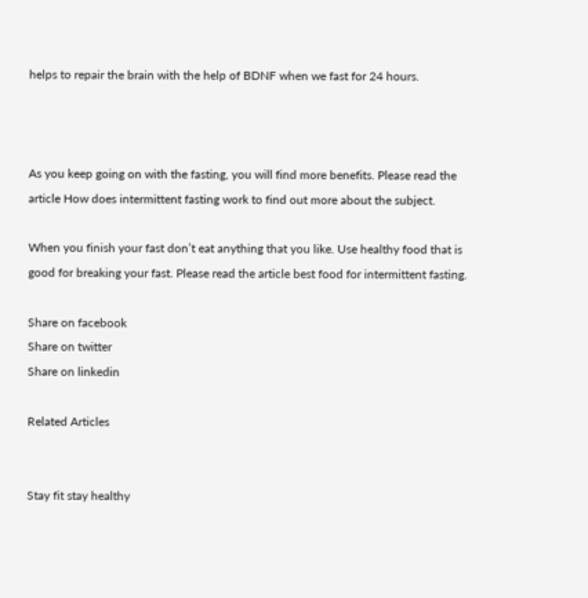helps to repair the brain with the help of BDNF when we fast for 24 hours.



As you keep going on with the fasting, you will find more benefits. Please read the article How does intermittent fasting work to find out more about the subject.

When you finish your fast don’t eat anything that you like. Use healthy food that is good for breaking your fast. Please read the article best food for intermittent fasting.

Share on facebook
Share on twitter
Share on linkedin

Related Articles


Stay fit stay healthy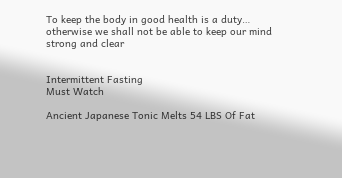To keep the body in good health is a duty… otherwise we shall not be able to keep our mind strong and clear


Intermittent Fasting
Must Watch

Ancient Japanese Tonic Melts 54 LBS Of Fat